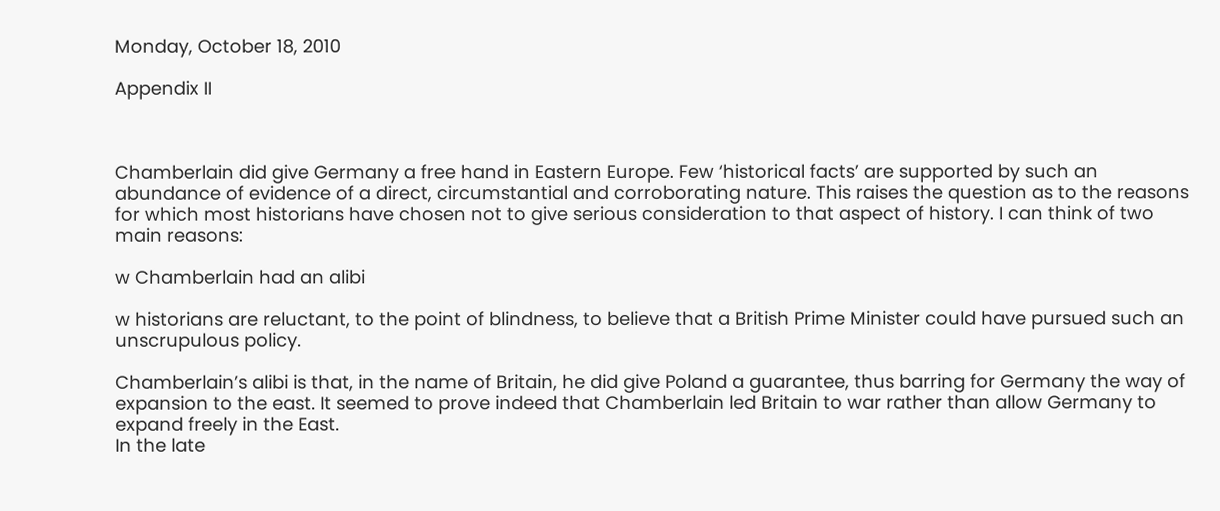Monday, October 18, 2010

Appendix II



Chamberlain did give Germany a free hand in Eastern Europe. Few ‘historical facts’ are supported by such an abundance of evidence of a direct, circumstantial and corroborating nature. This raises the question as to the reasons for which most historians have chosen not to give serious consideration to that aspect of history. I can think of two main reasons:

w Chamberlain had an alibi

w historians are reluctant, to the point of blindness, to believe that a British Prime Minister could have pursued such an unscrupulous policy.

Chamberlain’s alibi is that, in the name of Britain, he did give Poland a guarantee, thus barring for Germany the way of expansion to the east. It seemed to prove indeed that Chamberlain led Britain to war rather than allow Germany to expand freely in the East.
In the late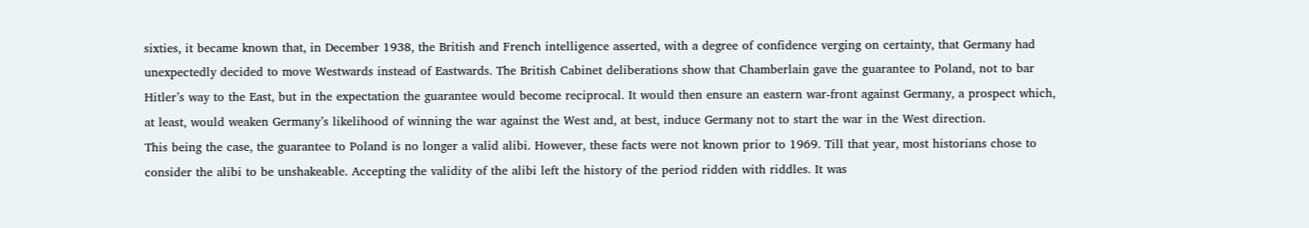sixties, it became known that, in December 1938, the British and French intelligence asserted, with a degree of confidence verging on certainty, that Germany had unexpectedly decided to move Westwards instead of Eastwards. The British Cabinet deliberations show that Chamberlain gave the guarantee to Poland, not to bar Hitler’s way to the East, but in the expectation the guarantee would become reciprocal. It would then ensure an eastern war-front against Germany, a prospect which, at least, would weaken Germany’s likelihood of winning the war against the West and, at best, induce Germany not to start the war in the West direction.
This being the case, the guarantee to Poland is no longer a valid alibi. However, these facts were not known prior to 1969. Till that year, most historians chose to consider the alibi to be unshakeable. Accepting the validity of the alibi left the history of the period ridden with riddles. It was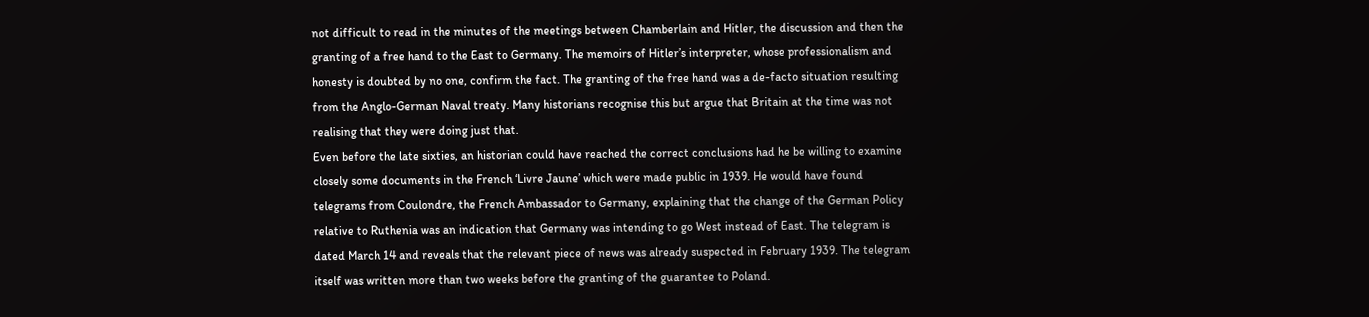not difficult to read in the minutes of the meetings between Chamberlain and Hitler, the discussion and then the granting of a free hand to the East to Germany. The memoirs of Hitler’s interpreter, whose professionalism and honesty is doubted by no one, confirm the fact. The granting of the free hand was a de-facto situation resulting from the Anglo-German Naval treaty. Many historians recognise this but argue that Britain at the time was not realising that they were doing just that.
Even before the late sixties, an historian could have reached the correct conclusions had he be willing to examine closely some documents in the French ‘Livre Jaune’ which were made public in 1939. He would have found telegrams from Coulondre, the French Ambassador to Germany, explaining that the change of the German Policy relative to Ruthenia was an indication that Germany was intending to go West instead of East. The telegram is dated March 14 and reveals that the relevant piece of news was already suspected in February 1939. The telegram itself was written more than two weeks before the granting of the guarantee to Poland.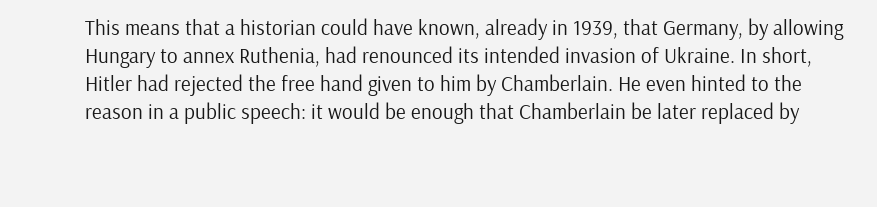This means that a historian could have known, already in 1939, that Germany, by allowing Hungary to annex Ruthenia, had renounced its intended invasion of Ukraine. In short, Hitler had rejected the free hand given to him by Chamberlain. He even hinted to the reason in a public speech: it would be enough that Chamberlain be later replaced by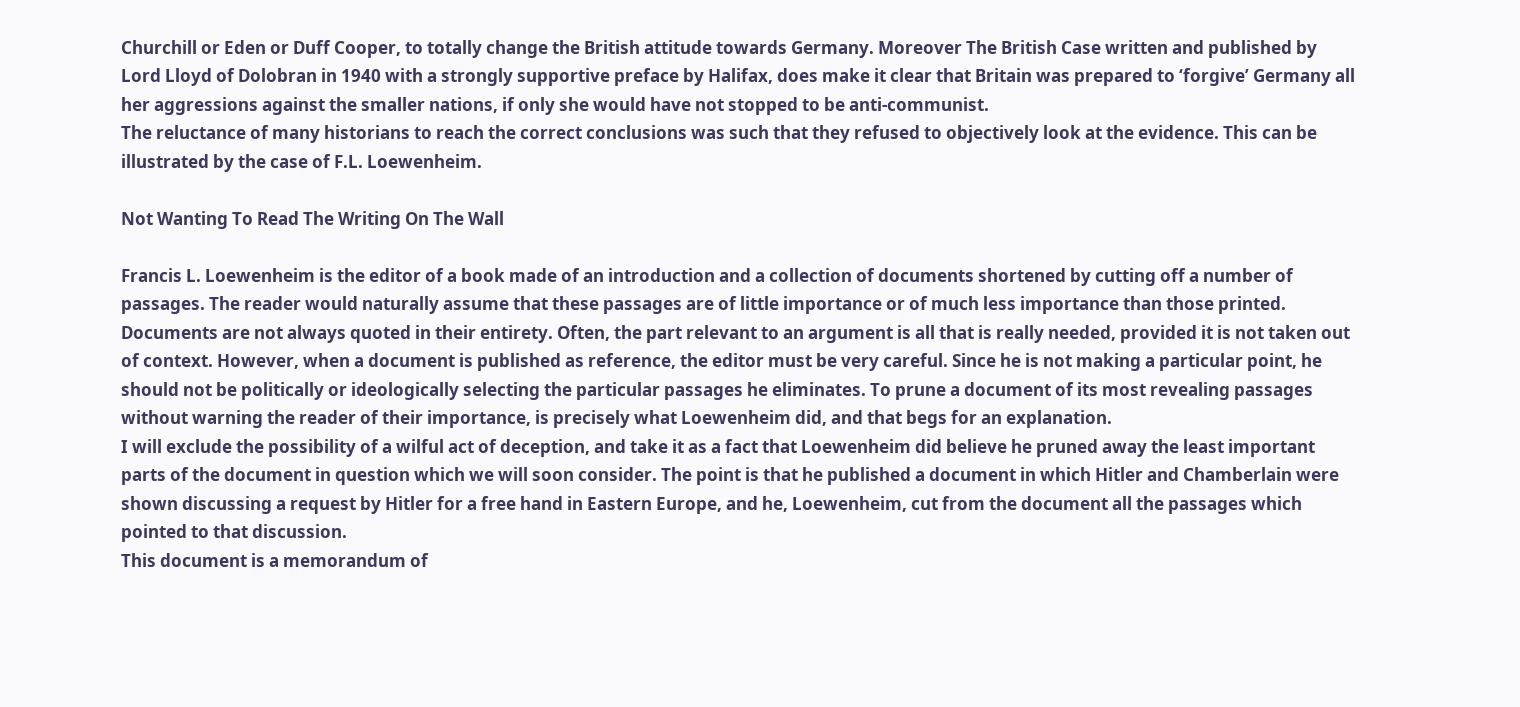Churchill or Eden or Duff Cooper, to totally change the British attitude towards Germany. Moreover The British Case written and published by Lord Lloyd of Dolobran in 1940 with a strongly supportive preface by Halifax, does make it clear that Britain was prepared to ‘forgive’ Germany all her aggressions against the smaller nations, if only she would have not stopped to be anti-communist.
The reluctance of many historians to reach the correct conclusions was such that they refused to objectively look at the evidence. This can be illustrated by the case of F.L. Loewenheim.

Not Wanting To Read The Writing On The Wall

Francis L. Loewenheim is the editor of a book made of an introduction and a collection of documents shortened by cutting off a number of passages. The reader would naturally assume that these passages are of little importance or of much less importance than those printed.
Documents are not always quoted in their entirety. Often, the part relevant to an argument is all that is really needed, provided it is not taken out of context. However, when a document is published as reference, the editor must be very careful. Since he is not making a particular point, he should not be politically or ideologically selecting the particular passages he eliminates. To prune a document of its most revealing passages without warning the reader of their importance, is precisely what Loewenheim did, and that begs for an explanation.
I will exclude the possibility of a wilful act of deception, and take it as a fact that Loewenheim did believe he pruned away the least important parts of the document in question which we will soon consider. The point is that he published a document in which Hitler and Chamberlain were shown discussing a request by Hitler for a free hand in Eastern Europe, and he, Loewenheim, cut from the document all the passages which pointed to that discussion.
This document is a memorandum of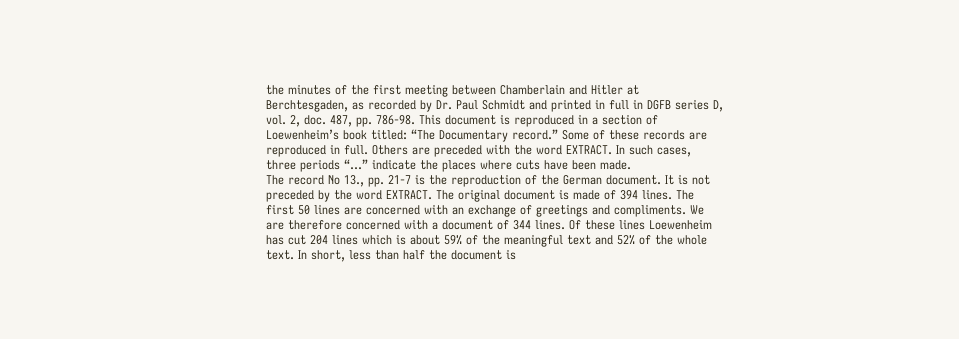the minutes of the first meeting between Chamberlain and Hitler at Berchtesgaden, as recorded by Dr. Paul Schmidt and printed in full in DGFB series D, vol. 2, doc. 487, pp. 786-98. This document is reproduced in a section of Loewenheim’s book titled: “The Documentary record.” Some of these records are reproduced in full. Others are preceded with the word EXTRACT. In such cases, three periods “...” indicate the places where cuts have been made.
The record No 13., pp. 21-7 is the reproduction of the German document. It is not preceded by the word EXTRACT. The original document is made of 394 lines. The first 50 lines are concerned with an exchange of greetings and compliments. We are therefore concerned with a document of 344 lines. Of these lines Loewenheim has cut 204 lines which is about 59% of the meaningful text and 52% of the whole text. In short, less than half the document is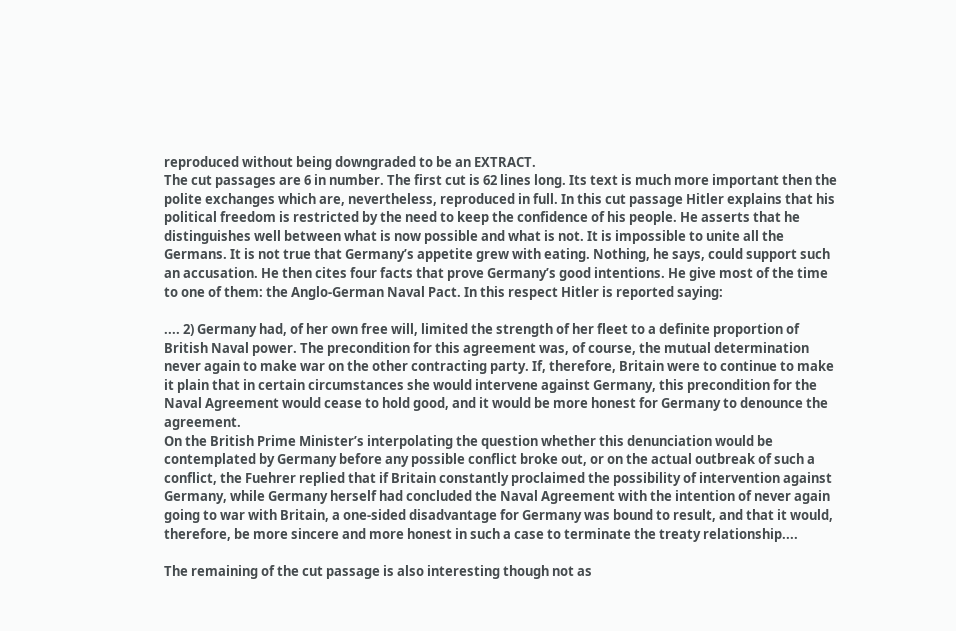reproduced without being downgraded to be an EXTRACT.
The cut passages are 6 in number. The first cut is 62 lines long. Its text is much more important then the polite exchanges which are, nevertheless, reproduced in full. In this cut passage Hitler explains that his political freedom is restricted by the need to keep the confidence of his people. He asserts that he distinguishes well between what is now possible and what is not. It is impossible to unite all the Germans. It is not true that Germany’s appetite grew with eating. Nothing, he says, could support such an accusation. He then cites four facts that prove Germany’s good intentions. He give most of the time to one of them: the Anglo-German Naval Pact. In this respect Hitler is reported saying:

.... 2) Germany had, of her own free will, limited the strength of her fleet to a definite proportion of British Naval power. The precondition for this agreement was, of course, the mutual determination never again to make war on the other contracting party. If, therefore, Britain were to continue to make it plain that in certain circumstances she would intervene against Germany, this precondition for the Naval Agreement would cease to hold good, and it would be more honest for Germany to denounce the agreement.
On the British Prime Minister’s interpolating the question whether this denunciation would be contemplated by Germany before any possible conflict broke out, or on the actual outbreak of such a conflict, the Fuehrer replied that if Britain constantly proclaimed the possibility of intervention against Germany, while Germany herself had concluded the Naval Agreement with the intention of never again going to war with Britain, a one-sided disadvantage for Germany was bound to result, and that it would, therefore, be more sincere and more honest in such a case to terminate the treaty relationship....

The remaining of the cut passage is also interesting though not as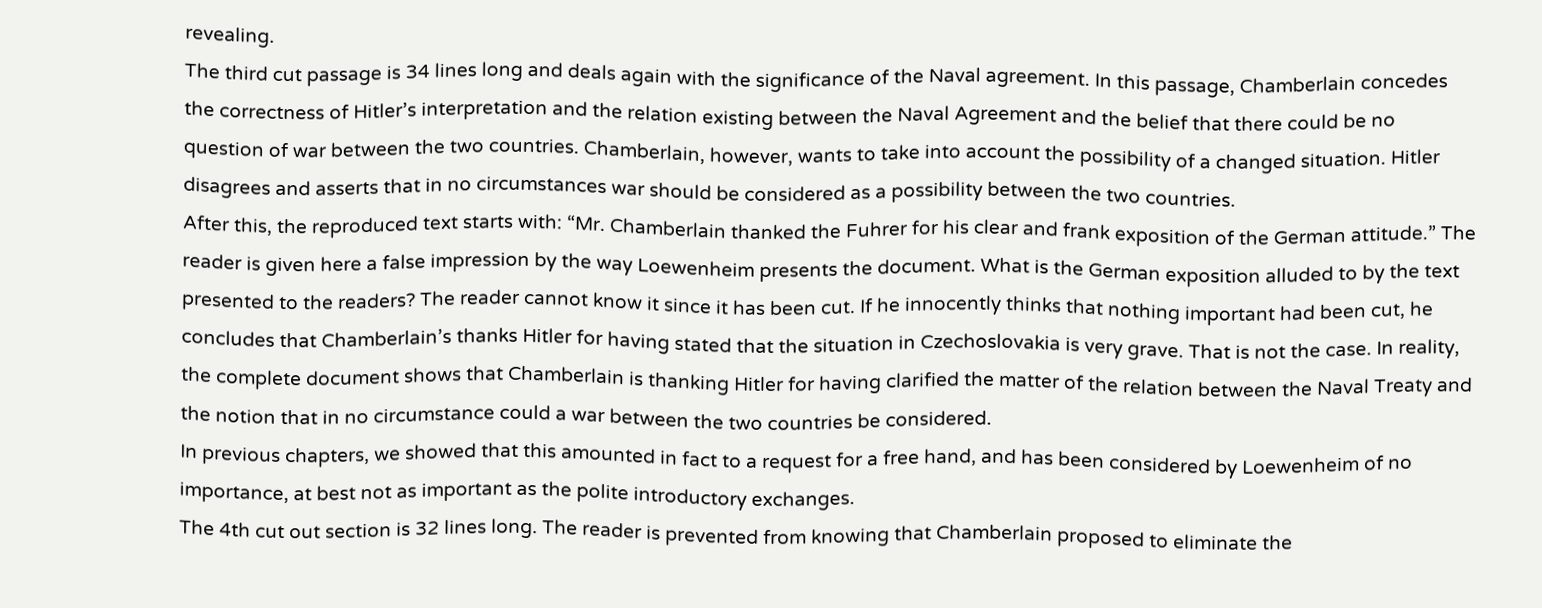revealing.
The third cut passage is 34 lines long and deals again with the significance of the Naval agreement. In this passage, Chamberlain concedes the correctness of Hitler’s interpretation and the relation existing between the Naval Agreement and the belief that there could be no question of war between the two countries. Chamberlain, however, wants to take into account the possibility of a changed situation. Hitler disagrees and asserts that in no circumstances war should be considered as a possibility between the two countries.
After this, the reproduced text starts with: “Mr. Chamberlain thanked the Fuhrer for his clear and frank exposition of the German attitude.” The reader is given here a false impression by the way Loewenheim presents the document. What is the German exposition alluded to by the text presented to the readers? The reader cannot know it since it has been cut. If he innocently thinks that nothing important had been cut, he concludes that Chamberlain’s thanks Hitler for having stated that the situation in Czechoslovakia is very grave. That is not the case. In reality, the complete document shows that Chamberlain is thanking Hitler for having clarified the matter of the relation between the Naval Treaty and the notion that in no circumstance could a war between the two countries be considered.
In previous chapters, we showed that this amounted in fact to a request for a free hand, and has been considered by Loewenheim of no importance, at best not as important as the polite introductory exchanges.
The 4th cut out section is 32 lines long. The reader is prevented from knowing that Chamberlain proposed to eliminate the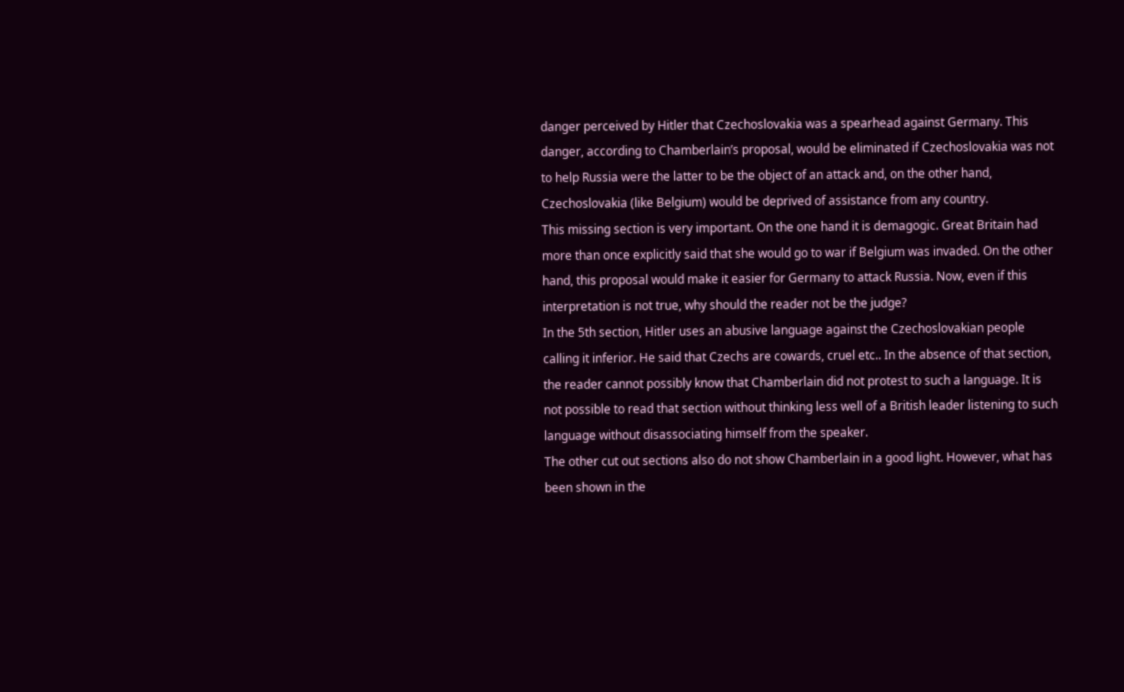danger perceived by Hitler that Czechoslovakia was a spearhead against Germany. This danger, according to Chamberlain’s proposal, would be eliminated if Czechoslovakia was not to help Russia were the latter to be the object of an attack and, on the other hand, Czechoslovakia (like Belgium) would be deprived of assistance from any country.
This missing section is very important. On the one hand it is demagogic. Great Britain had more than once explicitly said that she would go to war if Belgium was invaded. On the other hand, this proposal would make it easier for Germany to attack Russia. Now, even if this interpretation is not true, why should the reader not be the judge?
In the 5th section, Hitler uses an abusive language against the Czechoslovakian people calling it inferior. He said that Czechs are cowards, cruel etc.. In the absence of that section, the reader cannot possibly know that Chamberlain did not protest to such a language. It is not possible to read that section without thinking less well of a British leader listening to such language without disassociating himself from the speaker.
The other cut out sections also do not show Chamberlain in a good light. However, what has been shown in the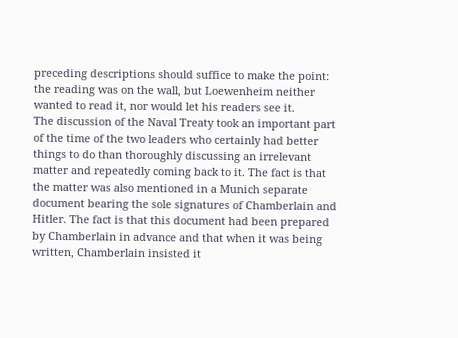preceding descriptions should suffice to make the point: the reading was on the wall, but Loewenheim neither wanted to read it, nor would let his readers see it.
The discussion of the Naval Treaty took an important part of the time of the two leaders who certainly had better things to do than thoroughly discussing an irrelevant matter and repeatedly coming back to it. The fact is that the matter was also mentioned in a Munich separate document bearing the sole signatures of Chamberlain and Hitler. The fact is that this document had been prepared by Chamberlain in advance and that when it was being written, Chamberlain insisted it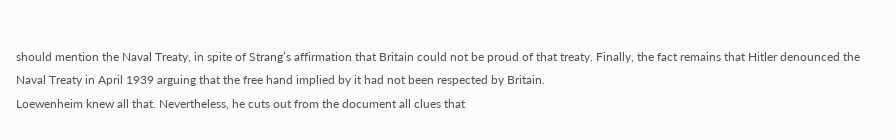should mention the Naval Treaty, in spite of Strang’s affirmation that Britain could not be proud of that treaty. Finally, the fact remains that Hitler denounced the Naval Treaty in April 1939 arguing that the free hand implied by it had not been respected by Britain.
Loewenheim knew all that. Nevertheless, he cuts out from the document all clues that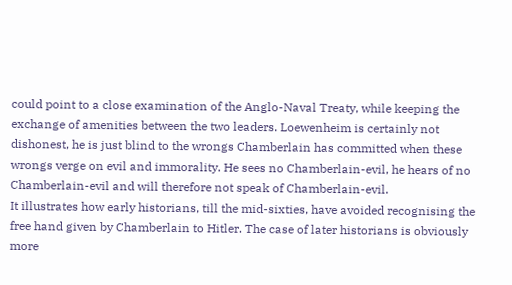could point to a close examination of the Anglo-Naval Treaty, while keeping the exchange of amenities between the two leaders. Loewenheim is certainly not dishonest, he is just blind to the wrongs Chamberlain has committed when these wrongs verge on evil and immorality. He sees no Chamberlain-evil, he hears of no Chamberlain-evil and will therefore not speak of Chamberlain-evil.
It illustrates how early historians, till the mid-sixties, have avoided recognising the free hand given by Chamberlain to Hitler. The case of later historians is obviously more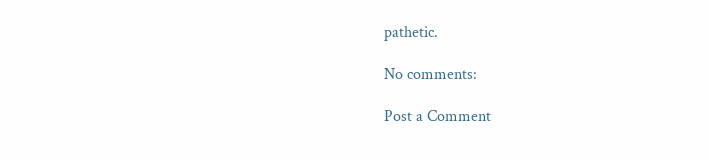pathetic.

No comments:

Post a Comment